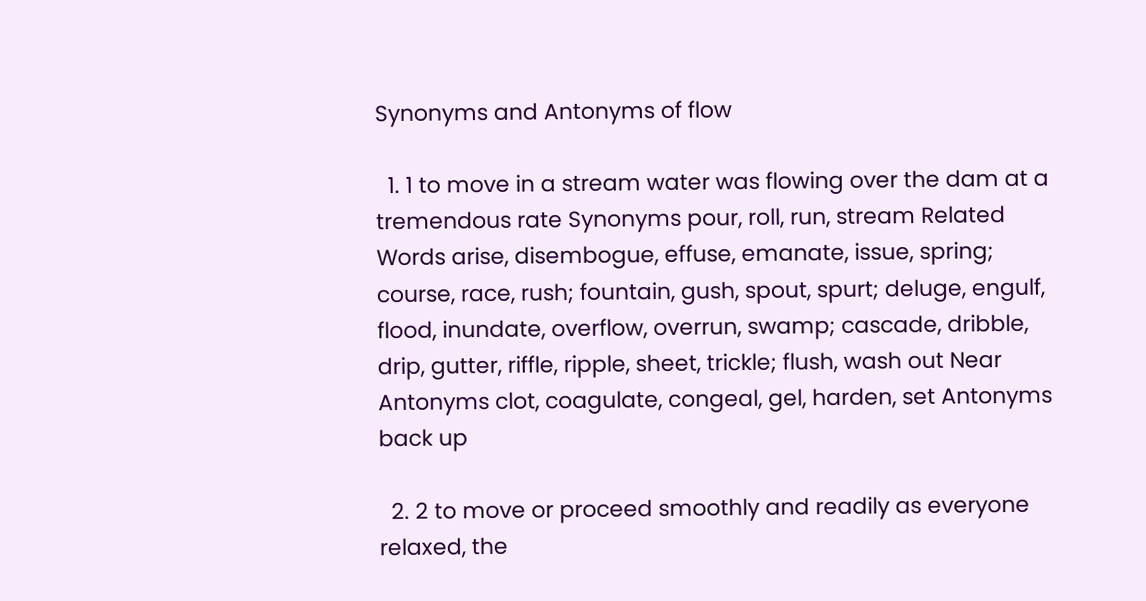Synonyms and Antonyms of flow

  1. 1 to move in a stream water was flowing over the dam at a tremendous rate Synonyms pour, roll, run, stream Related Words arise, disembogue, effuse, emanate, issue, spring; course, race, rush; fountain, gush, spout, spurt; deluge, engulf, flood, inundate, overflow, overrun, swamp; cascade, dribble, drip, gutter, riffle, ripple, sheet, trickle; flush, wash out Near Antonyms clot, coagulate, congeal, gel, harden, set Antonyms back up

  2. 2 to move or proceed smoothly and readily as everyone relaxed, the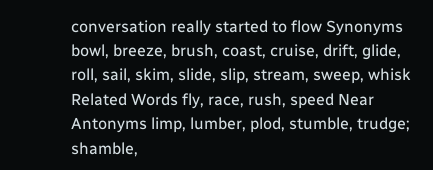conversation really started to flow Synonyms bowl, breeze, brush, coast, cruise, drift, glide, roll, sail, skim, slide, slip, stream, sweep, whisk Related Words fly, race, rush, speed Near Antonyms limp, lumber, plod, stumble, trudge; shamble,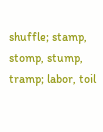shuffle; stamp, stomp, stump, tramp; labor, toil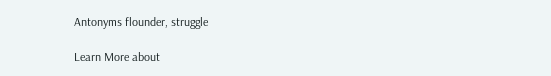Antonyms flounder, struggle

Learn More about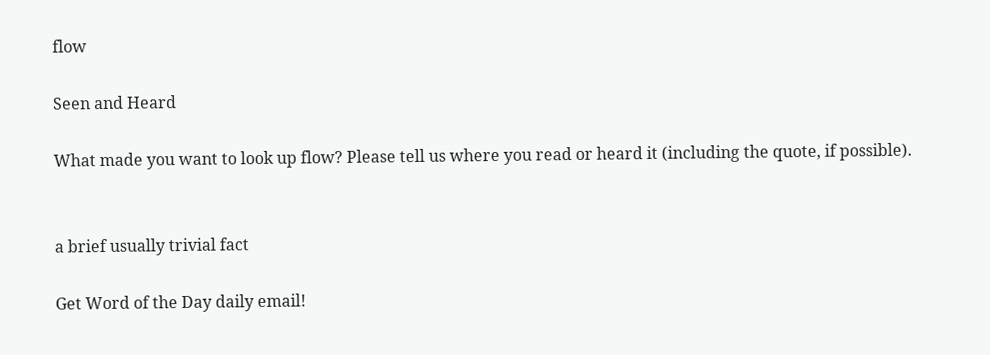flow

Seen and Heard

What made you want to look up flow? Please tell us where you read or heard it (including the quote, if possible).


a brief usually trivial fact

Get Word of the Day daily email!